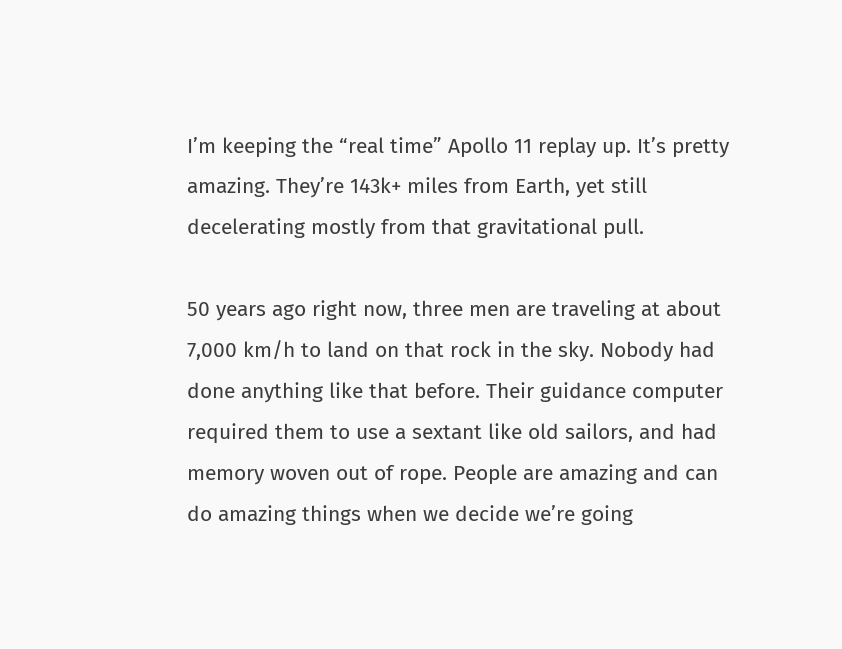I’m keeping the “real time” Apollo 11 replay up. It’s pretty amazing. They’re 143k+ miles from Earth, yet still decelerating mostly from that gravitational pull.

50 years ago right now, three men are traveling at about 7,000 km/h to land on that rock in the sky. Nobody had done anything like that before. Their guidance computer required them to use a sextant like old sailors, and had memory woven out of rope. People are amazing and can do amazing things when we decide we’re going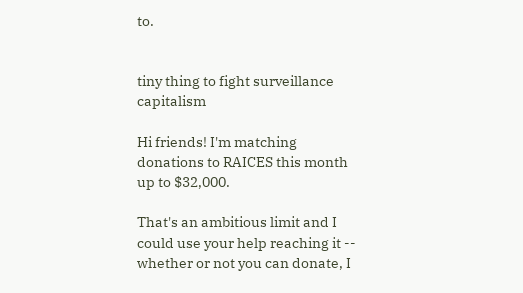to.


tiny thing to fight surveillance capitalism

Hi friends! I'm matching donations to RAICES this month up to $32,000.

That's an ambitious limit and I could use your help reaching it -- whether or not you can donate, I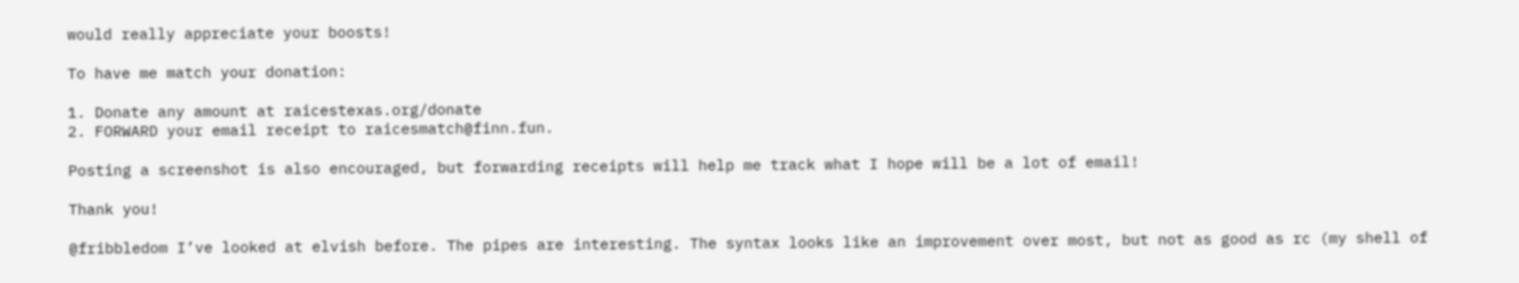would really appreciate your boosts!

To have me match your donation:

1. Donate any amount at raicestexas.org/donate
2. FORWARD your email receipt to raicesmatch@finn.fun.

Posting a screenshot is also encouraged, but forwarding receipts will help me track what I hope will be a lot of email!

Thank you!

@fribbledom I’ve looked at elvish before. The pipes are interesting. The syntax looks like an improvement over most, but not as good as rc (my shell of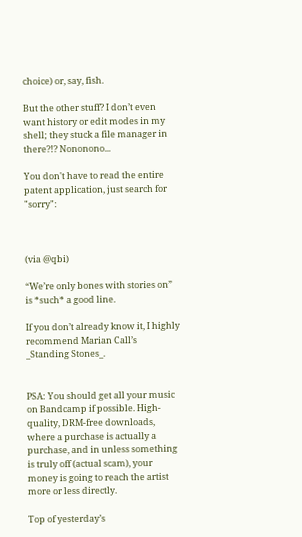choice) or, say, fish.

But the other stuff? I don’t even want history or edit modes in my shell; they stuck a file manager in there?!? Nononono...

You don't have to read the entire patent application, just search for "sorry":



(via @qbi)

“We’re only bones with stories on” is *such* a good line.

If you don’t already know it, I highly recommend Marian Call’s _Standing Stones_.


PSA: You should get all your music on Bandcamp if possible. High-quality, DRM-free downloads, where a purchase is actually a purchase, and in unless something is truly off (actual scam), your money is going to reach the artist more or less directly.

Top of yesterday’s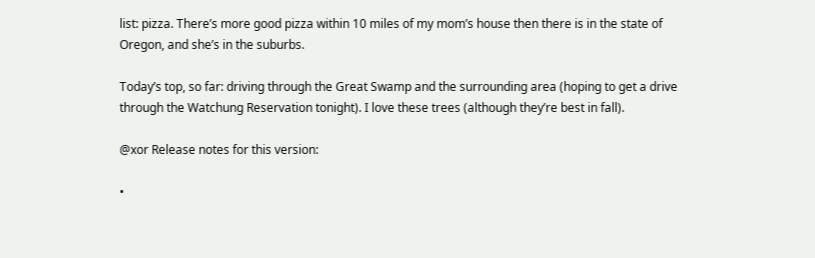list: pizza. There’s more good pizza within 10 miles of my mom’s house then there is in the state of Oregon, and she’s in the suburbs.

Today’s top, so far: driving through the Great Swamp and the surrounding area (hoping to get a drive through the Watchung Reservation tonight). I love these trees (although they’re best in fall).

@xor Release notes for this version:

•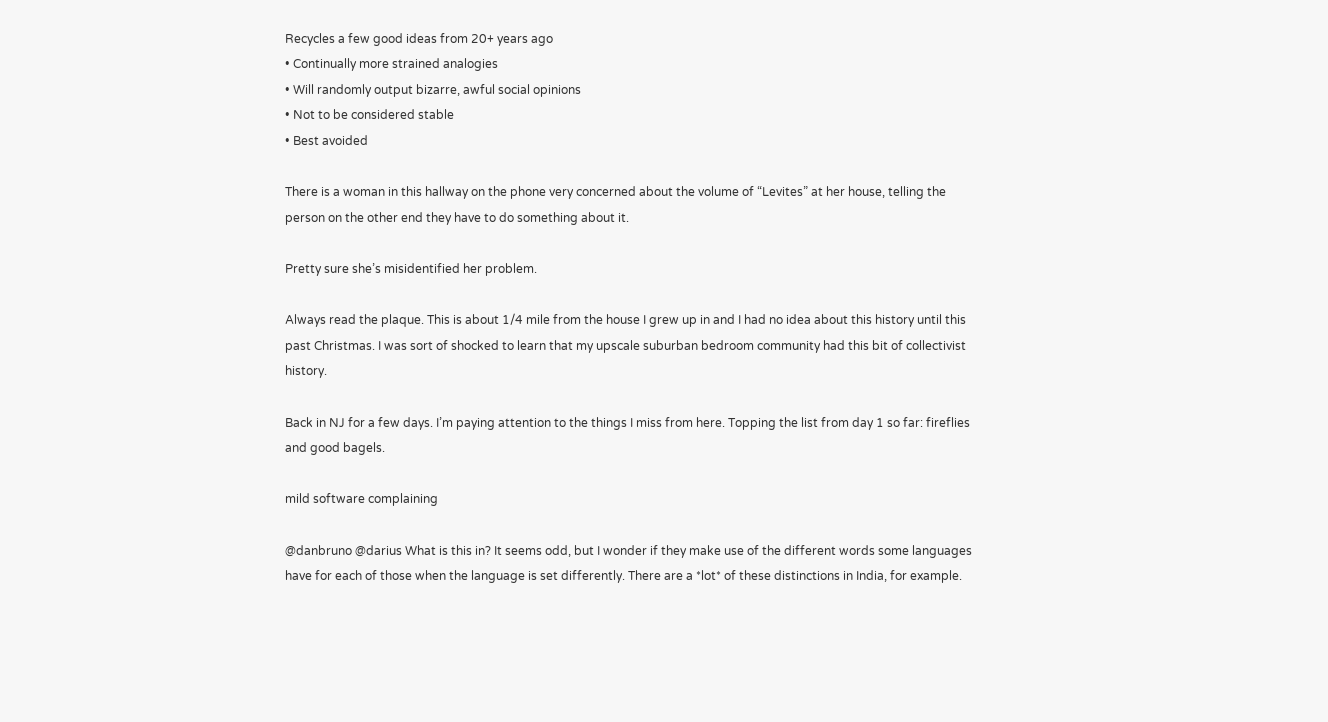Recycles a few good ideas from 20+ years ago
• Continually more strained analogies
• Will randomly output bizarre, awful social opinions
• Not to be considered stable
• Best avoided

There is a woman in this hallway on the phone very concerned about the volume of “Levites” at her house, telling the person on the other end they have to do something about it.

Pretty sure she’s misidentified her problem.

Always read the plaque. This is about 1/4 mile from the house I grew up in and I had no idea about this history until this past Christmas. I was sort of shocked to learn that my upscale suburban bedroom community had this bit of collectivist history.

Back in NJ for a few days. I’m paying attention to the things I miss from here. Topping the list from day 1 so far: fireflies and good bagels.

mild software complaining

@danbruno @darius What is this in? It seems odd, but I wonder if they make use of the different words some languages have for each of those when the language is set differently. There are a *lot* of these distinctions in India, for example.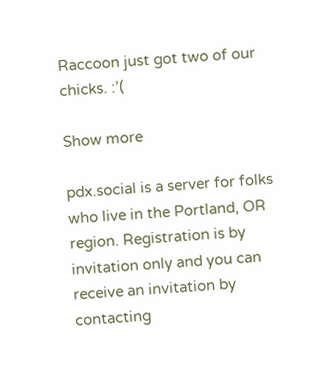Raccoon just got two of our chicks. :’(

Show more

pdx.social is a server for folks who live in the Portland, OR region. Registration is by invitation only and you can receive an invitation by contacting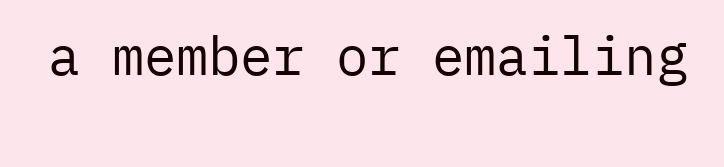a member or emailing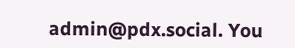admin@pdx.social. You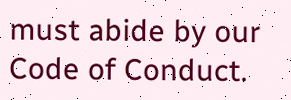must abide by our Code of Conduct.